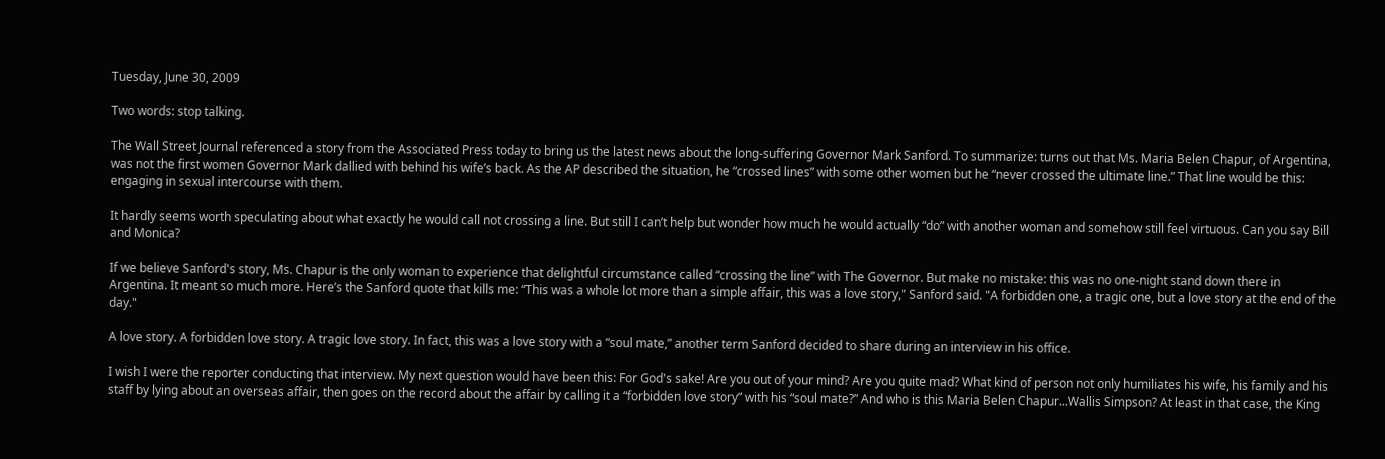Tuesday, June 30, 2009

Two words: stop talking.

The Wall Street Journal referenced a story from the Associated Press today to bring us the latest news about the long-suffering Governor Mark Sanford. To summarize: turns out that Ms. Maria Belen Chapur, of Argentina, was not the first women Governor Mark dallied with behind his wife’s back. As the AP described the situation, he “crossed lines” with some other women but he “never crossed the ultimate line.” That line would be this: engaging in sexual intercourse with them.

It hardly seems worth speculating about what exactly he would call not crossing a line. But still I can’t help but wonder how much he would actually “do” with another woman and somehow still feel virtuous. Can you say Bill and Monica?

If we believe Sanford's story, Ms. Chapur is the only woman to experience that delightful circumstance called “crossing the line” with The Governor. But make no mistake: this was no one-night stand down there in Argentina. It meant so much more. Here’s the Sanford quote that kills me: “This was a whole lot more than a simple affair, this was a love story," Sanford said. "A forbidden one, a tragic one, but a love story at the end of the day."

A love story. A forbidden love story. A tragic love story. In fact, this was a love story with a “soul mate,” another term Sanford decided to share during an interview in his office.

I wish I were the reporter conducting that interview. My next question would have been this: For God's sake! Are you out of your mind? Are you quite mad? What kind of person not only humiliates his wife, his family and his staff by lying about an overseas affair, then goes on the record about the affair by calling it a “forbidden love story” with his “soul mate?” And who is this Maria Belen Chapur...Wallis Simpson? At least in that case, the King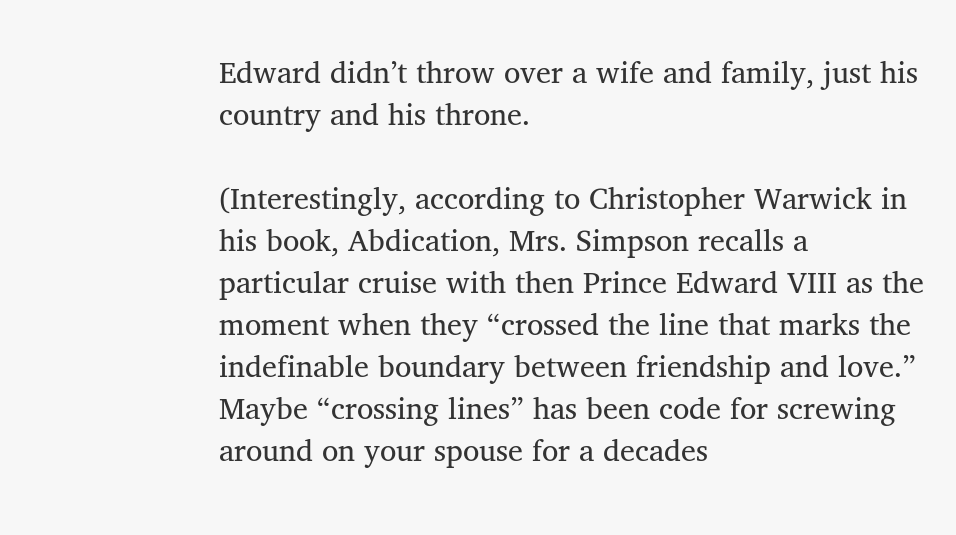Edward didn’t throw over a wife and family, just his country and his throne.

(Interestingly, according to Christopher Warwick in his book, Abdication, Mrs. Simpson recalls a particular cruise with then Prince Edward VIII as the moment when they “crossed the line that marks the indefinable boundary between friendship and love.” Maybe “crossing lines” has been code for screwing around on your spouse for a decades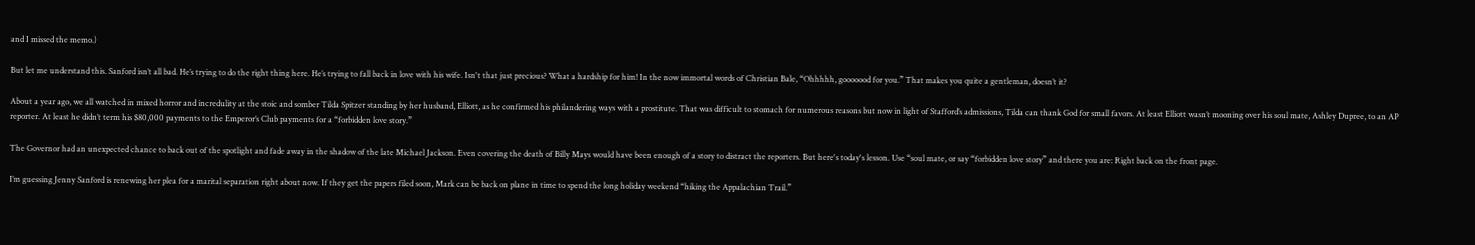and I missed the memo.)

But let me understand this. Sanford isn’t all bad. He’s trying to do the right thing here. He’s trying to fall back in love with his wife. Isn't that just precious? What a hardship for him! In the now immortal words of Christian Bale, “Ohhhhh, gooooood for you.” That makes you quite a gentleman, doesn’t it?

About a year ago, we all watched in mixed horror and incredulity at the stoic and somber Tilda Spitzer standing by her husband, Elliott, as he confirmed his philandering ways with a prostitute. That was difficult to stomach for numerous reasons but now in light of Stafford’s admissions, Tilda can thank God for small favors. At least Elliott wasn’t mooning over his soul mate, Ashley Dupree, to an AP reporter. At least he didn’t term his $80,000 payments to the Emperor’s Club payments for a “forbidden love story.”

The Governor had an unexpected chance to back out of the spotlight and fade away in the shadow of the late Michael Jackson. Even covering the death of Billy Mays would have been enough of a story to distract the reporters. But here's today's lesson. Use “soul mate, or say “forbidden love story” and there you are: Right back on the front page.

I’m guessing Jenny Sanford is renewing her plea for a marital separation right about now. If they get the papers filed soon, Mark can be back on plane in time to spend the long holiday weekend “hiking the Appalachian Trail.”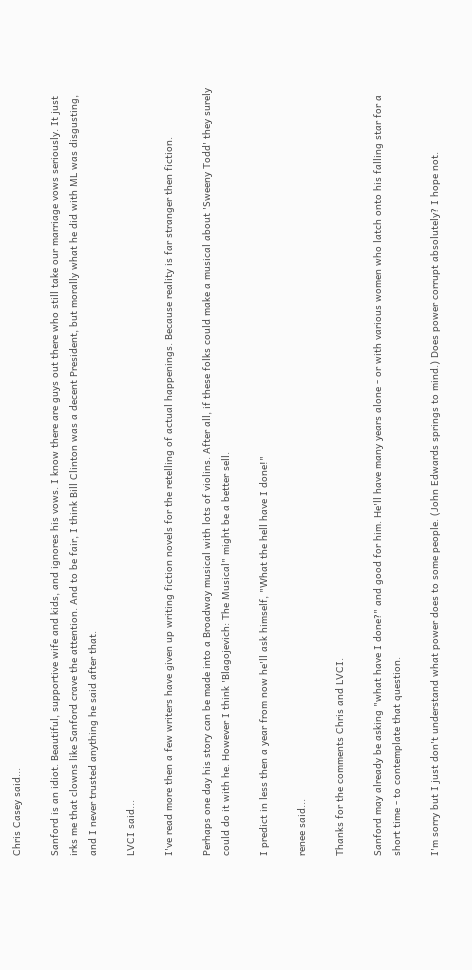Chris Casey said...

Sanford is an idiot. Beautiful, supportive wife and kids, and ignores his vows. I know there are guys out there who still take our marriage vows seriously. It just irks me that clowns like Sanford crave the attention. And to be fair, I think Bill Clinton was a decent President, but morally what he did with ML was disgusting, and I never trusted anything he said after that.

LVCI said...

I've read more then a few writers have given up writing fiction novels for the retelling of actual happenings. Because reality is far stranger then fiction.

Perhaps one day his story can be made into a Broadway musical with lots of violins. After all, if these folks could make a musical about 'Sweeny Todd' they surely could do it with he. However I think 'Blagojevich: The Musical" might be a better sell.

I predict in less then a year from now he'll ask himself, "What the hell have I done!"

renee said...

Thanks for the comments Chris and LVCI.

Sanford may already be asking "what have I done?" and good for him. He'll have many years alone - or with various women who latch onto his falling star for a short time - to contemplate that question.

I'm sorry but I just don't understand what power does to some people. (John Edwards springs to mind.) Does power corrupt absolutely? I hope not.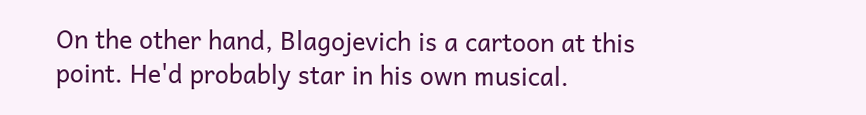On the other hand, Blagojevich is a cartoon at this point. He'd probably star in his own musical.